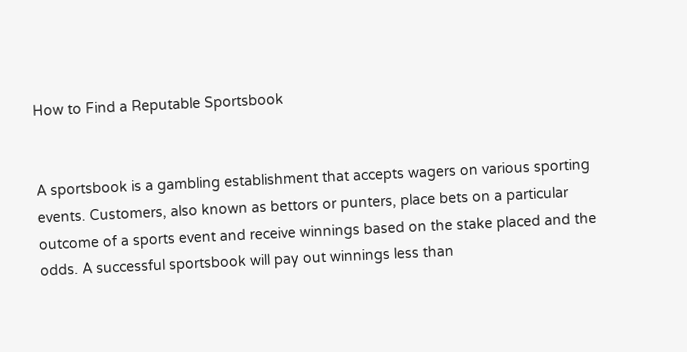How to Find a Reputable Sportsbook


A sportsbook is a gambling establishment that accepts wagers on various sporting events. Customers, also known as bettors or punters, place bets on a particular outcome of a sports event and receive winnings based on the stake placed and the odds. A successful sportsbook will pay out winnings less than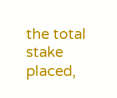the total stake placed,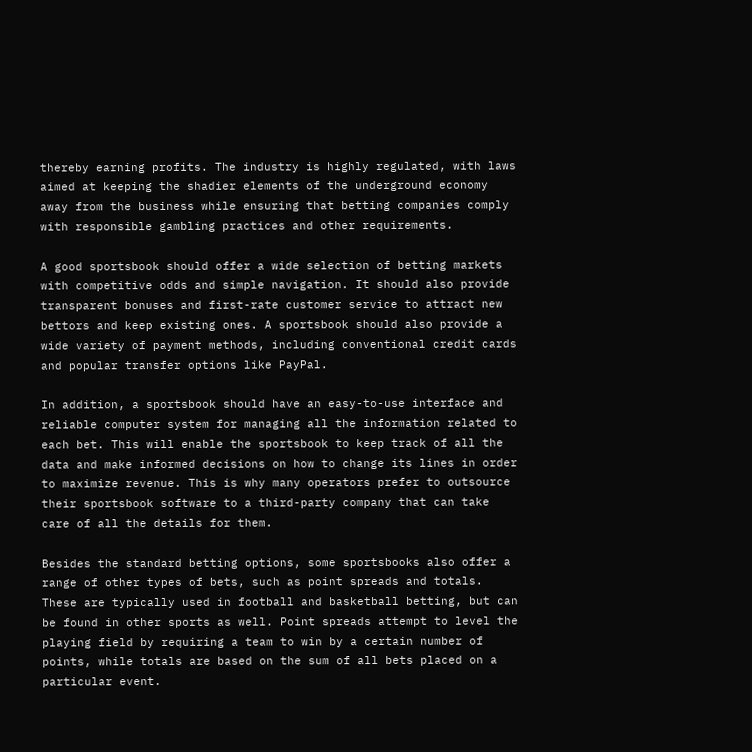thereby earning profits. The industry is highly regulated, with laws aimed at keeping the shadier elements of the underground economy away from the business while ensuring that betting companies comply with responsible gambling practices and other requirements.

A good sportsbook should offer a wide selection of betting markets with competitive odds and simple navigation. It should also provide transparent bonuses and first-rate customer service to attract new bettors and keep existing ones. A sportsbook should also provide a wide variety of payment methods, including conventional credit cards and popular transfer options like PayPal.

In addition, a sportsbook should have an easy-to-use interface and reliable computer system for managing all the information related to each bet. This will enable the sportsbook to keep track of all the data and make informed decisions on how to change its lines in order to maximize revenue. This is why many operators prefer to outsource their sportsbook software to a third-party company that can take care of all the details for them.

Besides the standard betting options, some sportsbooks also offer a range of other types of bets, such as point spreads and totals. These are typically used in football and basketball betting, but can be found in other sports as well. Point spreads attempt to level the playing field by requiring a team to win by a certain number of points, while totals are based on the sum of all bets placed on a particular event.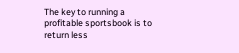The key to running a profitable sportsbook is to return less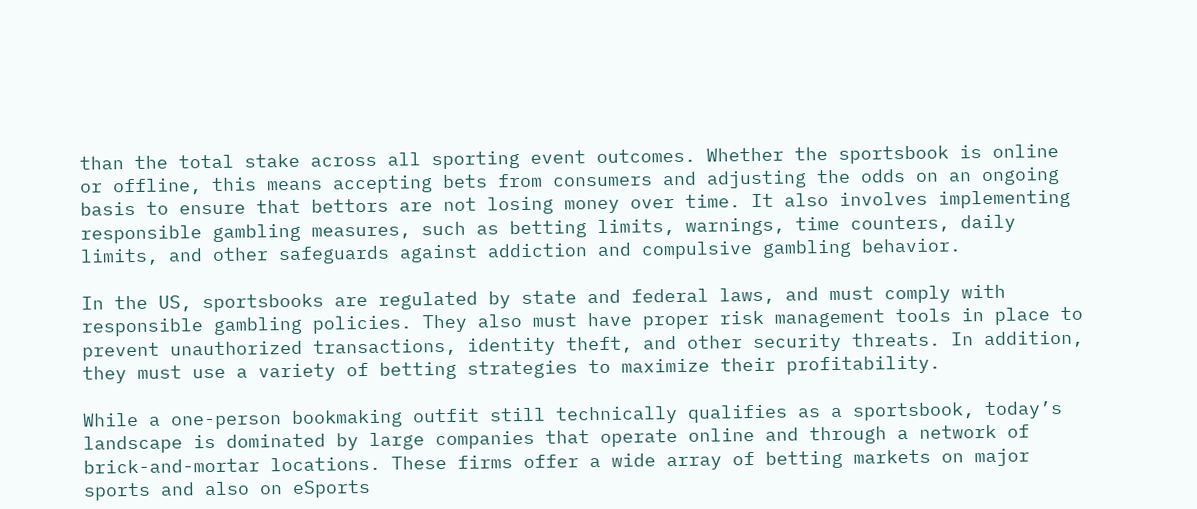than the total stake across all sporting event outcomes. Whether the sportsbook is online or offline, this means accepting bets from consumers and adjusting the odds on an ongoing basis to ensure that bettors are not losing money over time. It also involves implementing responsible gambling measures, such as betting limits, warnings, time counters, daily limits, and other safeguards against addiction and compulsive gambling behavior.

In the US, sportsbooks are regulated by state and federal laws, and must comply with responsible gambling policies. They also must have proper risk management tools in place to prevent unauthorized transactions, identity theft, and other security threats. In addition, they must use a variety of betting strategies to maximize their profitability.

While a one-person bookmaking outfit still technically qualifies as a sportsbook, today’s landscape is dominated by large companies that operate online and through a network of brick-and-mortar locations. These firms offer a wide array of betting markets on major sports and also on eSports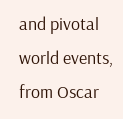and pivotal world events, from Oscar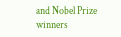and Nobel Prize winners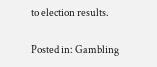to election results.

Posted in: Gambling